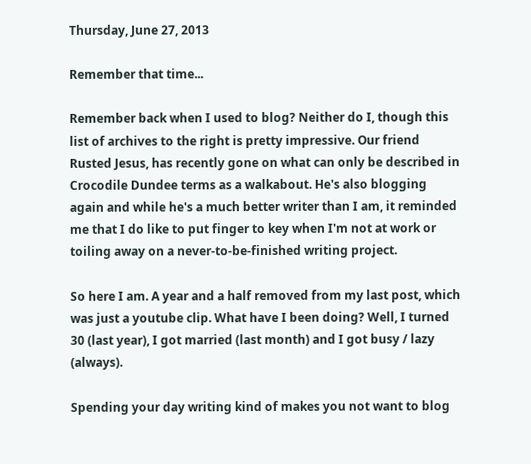Thursday, June 27, 2013

Remember that time...

Remember back when I used to blog? Neither do I, though this list of archives to the right is pretty impressive. Our friend Rusted Jesus, has recently gone on what can only be described in Crocodile Dundee terms as a walkabout. He's also blogging again and while he's a much better writer than I am, it reminded me that I do like to put finger to key when I'm not at work or toiling away on a never-to-be-finished writing project.

So here I am. A year and a half removed from my last post, which was just a youtube clip. What have I been doing? Well, I turned 30 (last year), I got married (last month) and I got busy / lazy (always).

Spending your day writing kind of makes you not want to blog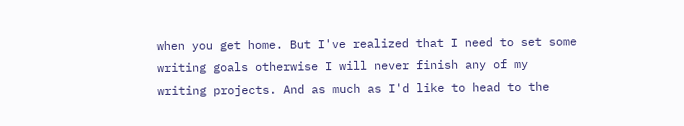when you get home. But I've realized that I need to set some writing goals otherwise I will never finish any of my writing projects. And as much as I'd like to head to the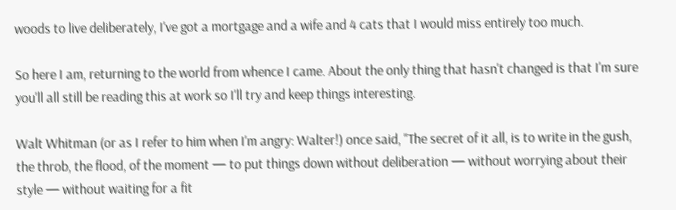woods to live deliberately, I've got a mortgage and a wife and 4 cats that I would miss entirely too much.

So here I am, returning to the world from whence I came. About the only thing that hasn't changed is that I'm sure you'll all still be reading this at work so I'll try and keep things interesting.

Walt Whitman (or as I refer to him when I'm angry: Walter!) once said, "The secret of it all, is to write in the gush, the throb, the flood, of the moment — to put things down without deliberation — without worrying about their style — without waiting for a fit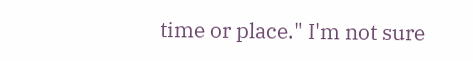time or place." I'm not sure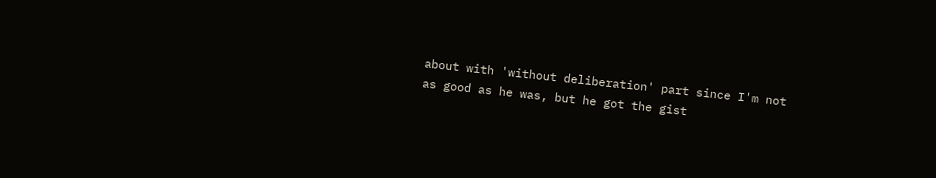about with 'without deliberation' part since I'm not as good as he was, but he got the gist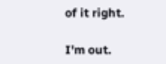of it right.

I'm out.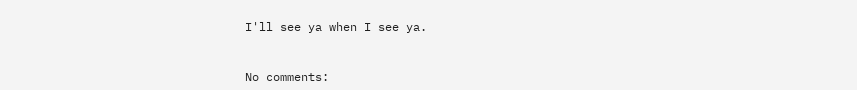I'll see ya when I see ya.


No comments: